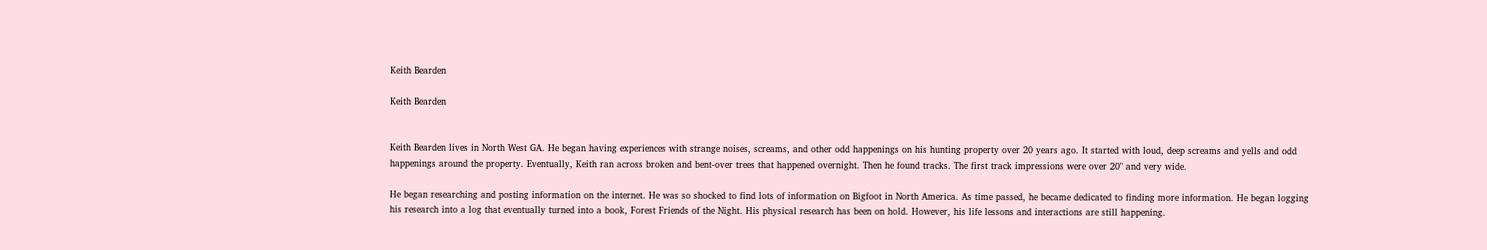Keith Bearden

Keith Bearden


Keith Bearden lives in North West GA. He began having experiences with strange noises, screams, and other odd happenings on his hunting property over 20 years ago. It started with loud, deep screams and yells and odd happenings around the property. Eventually, Keith ran across broken and bent-over trees that happened overnight. Then he found tracks. The first track impressions were over 20" and very wide.

He began researching and posting information on the internet. He was so shocked to find lots of information on Bigfoot in North America. As time passed, he became dedicated to finding more information. He began logging his research into a log that eventually turned into a book, Forest Friends of the Night. His physical research has been on hold. However, his life lessons and interactions are still happening.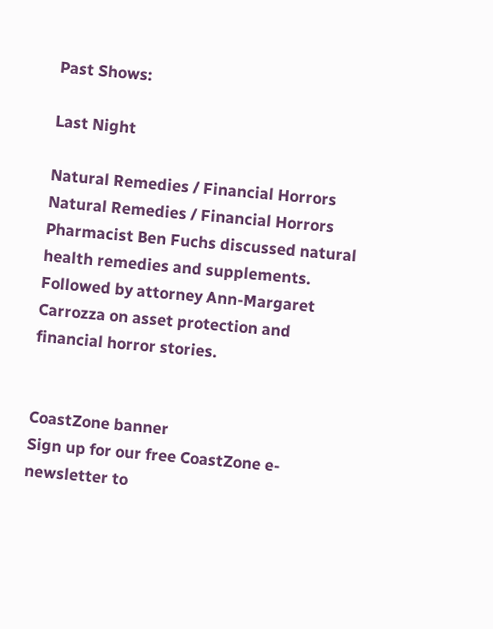Past Shows:

Last Night

Natural Remedies / Financial Horrors
Natural Remedies / Financial Horrors
Pharmacist Ben Fuchs discussed natural health remedies and supplements. Followed by attorney Ann-Margaret Carrozza on asset protection and financial horror stories.


CoastZone banner
Sign up for our free CoastZone e-newsletter to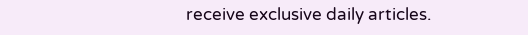receive exclusive daily articles.